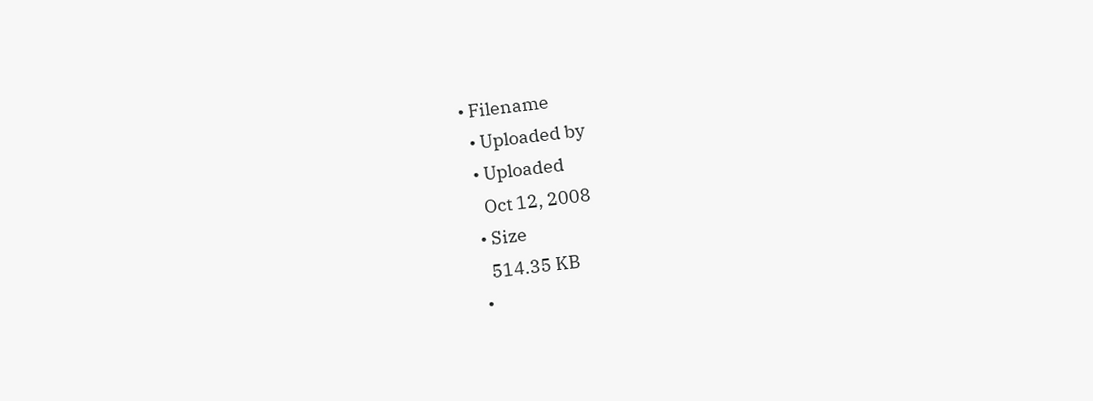• Filename
  • Uploaded by
  • Uploaded
    Oct 12, 2008
  • Size
    514.35 KB
  •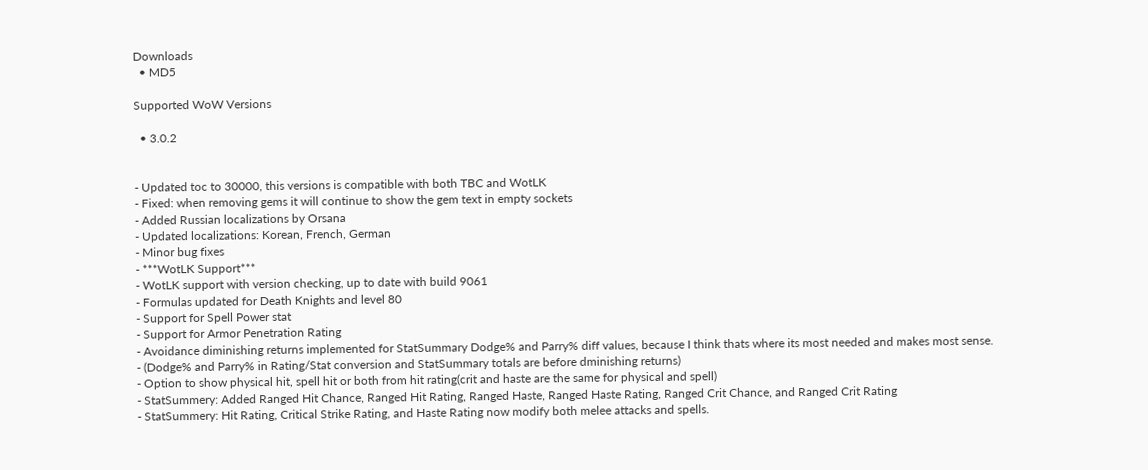Downloads
  • MD5

Supported WoW Versions

  • 3.0.2


- Updated toc to 30000, this versions is compatible with both TBC and WotLK
- Fixed: when removing gems it will continue to show the gem text in empty sockets
- Added Russian localizations by Orsana
- Updated localizations: Korean, French, German
- Minor bug fixes
- ***WotLK Support***
- WotLK support with version checking, up to date with build 9061
- Formulas updated for Death Knights and level 80
- Support for Spell Power stat
- Support for Armor Penetration Rating
- Avoidance diminishing returns implemented for StatSummary Dodge% and Parry% diff values, because I think thats where its most needed and makes most sense.
- (Dodge% and Parry% in Rating/Stat conversion and StatSummary totals are before dminishing returns)
- Option to show physical hit, spell hit or both from hit rating(crit and haste are the same for physical and spell)
- StatSummery: Added Ranged Hit Chance, Ranged Hit Rating, Ranged Haste, Ranged Haste Rating, Ranged Crit Chance, and Ranged Crit Rating
- StatSummery: Hit Rating, Critical Strike Rating, and Haste Rating now modify both melee attacks and spells.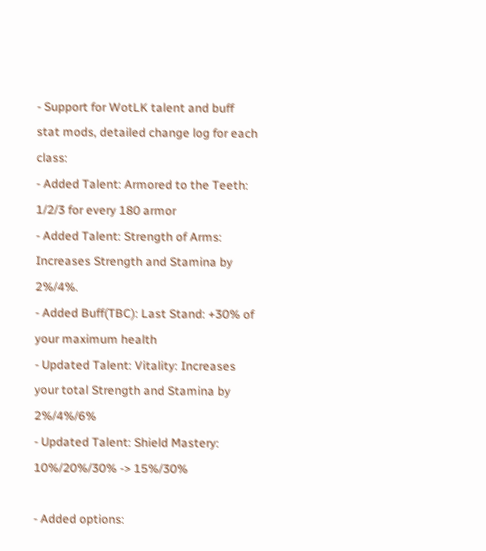- Support for WotLK talent and buff stat mods, detailed change log for each class:
- Added Talent: Armored to the Teeth: 1/2/3 for every 180 armor
- Added Talent: Strength of Arms: Increases Strength and Stamina by 2%/4%.
- Added Buff(TBC): Last Stand: +30% of your maximum health
- Updated Talent: Vitality: Increases your total Strength and Stamina by 2%/4%/6%
- Updated Talent: Shield Mastery: 10%/20%/30% -> 15%/30%

- Added options: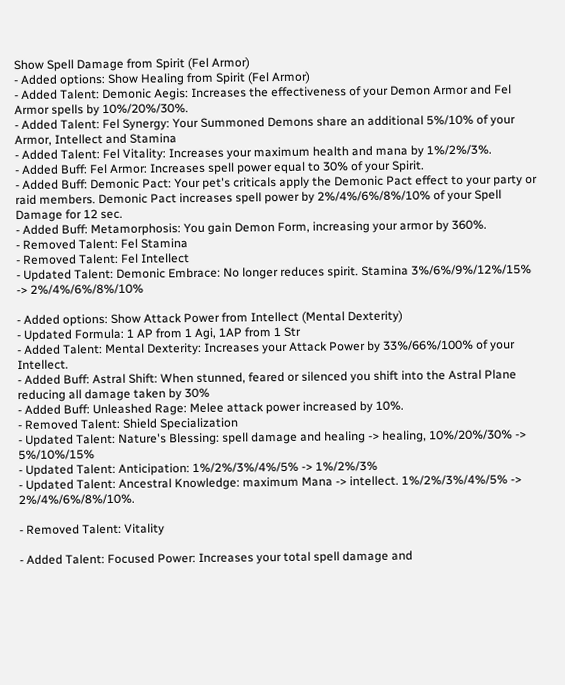Show Spell Damage from Spirit (Fel Armor)
- Added options: Show Healing from Spirit (Fel Armor)
- Added Talent: Demonic Aegis: Increases the effectiveness of your Demon Armor and Fel Armor spells by 10%/20%/30%.
- Added Talent: Fel Synergy: Your Summoned Demons share an additional 5%/10% of your Armor, Intellect and Stamina
- Added Talent: Fel Vitality: Increases your maximum health and mana by 1%/2%/3%.
- Added Buff: Fel Armor: Increases spell power equal to 30% of your Spirit.
- Added Buff: Demonic Pact: Your pet's criticals apply the Demonic Pact effect to your party or raid members. Demonic Pact increases spell power by 2%/4%/6%/8%/10% of your Spell Damage for 12 sec.
- Added Buff: Metamorphosis: You gain Demon Form, increasing your armor by 360%.
- Removed Talent: Fel Stamina
- Removed Talent: Fel Intellect
- Updated Talent: Demonic Embrace: No longer reduces spirit. Stamina 3%/6%/9%/12%/15% -> 2%/4%/6%/8%/10%

- Added options: Show Attack Power from Intellect (Mental Dexterity)
- Updated Formula: 1 AP from 1 Agi, 1AP from 1 Str
- Added Talent: Mental Dexterity: Increases your Attack Power by 33%/66%/100% of your Intellect.
- Added Buff: Astral Shift: When stunned, feared or silenced you shift into the Astral Plane reducing all damage taken by 30%
- Added Buff: Unleashed Rage: Melee attack power increased by 10%.
- Removed Talent: Shield Specialization
- Updated Talent: Nature's Blessing: spell damage and healing -> healing, 10%/20%/30% -> 5%/10%/15%
- Updated Talent: Anticipation: 1%/2%/3%/4%/5% -> 1%/2%/3%
- Updated Talent: Ancestral Knowledge: maximum Mana -> intellect. 1%/2%/3%/4%/5% -> 2%/4%/6%/8%/10%.

- Removed Talent: Vitality

- Added Talent: Focused Power: Increases your total spell damage and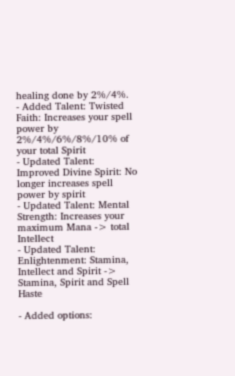healing done by 2%/4%.
- Added Talent: Twisted Faith: Increases your spell power by 2%/4%/6%/8%/10% of your total Spirit
- Updated Talent: Improved Divine Spirit: No longer increases spell power by spirit
- Updated Talent: Mental Strength: Increases your maximum Mana -> total Intellect
- Updated Talent: Enlightenment: Stamina, Intellect and Spirit -> Stamina, Spirit and Spell Haste

- Added options: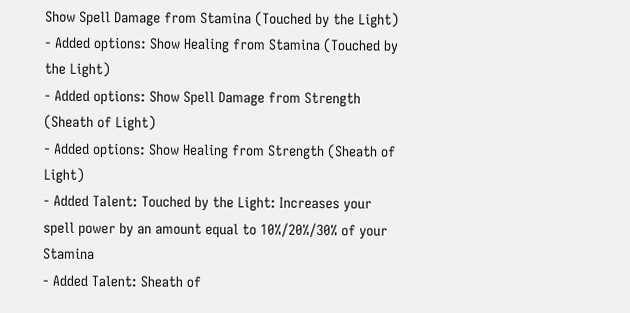Show Spell Damage from Stamina (Touched by the Light)
- Added options: Show Healing from Stamina (Touched by the Light)
- Added options: Show Spell Damage from Strength (Sheath of Light)
- Added options: Show Healing from Strength (Sheath of Light)
- Added Talent: Touched by the Light: Increases your spell power by an amount equal to 10%/20%/30% of your Stamina
- Added Talent: Sheath of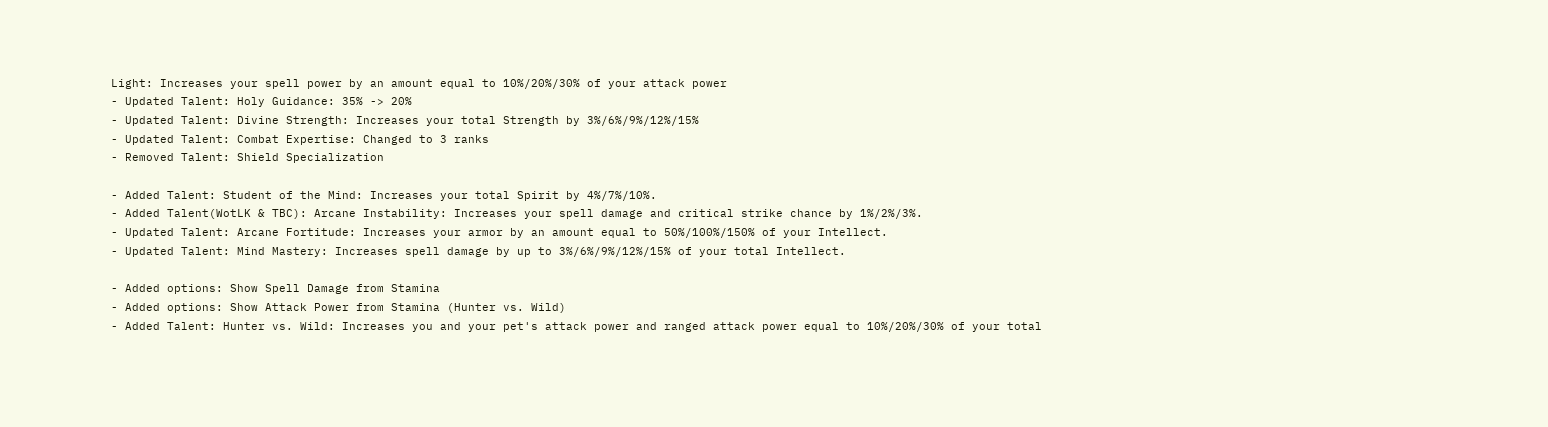Light: Increases your spell power by an amount equal to 10%/20%/30% of your attack power
- Updated Talent: Holy Guidance: 35% -> 20%
- Updated Talent: Divine Strength: Increases your total Strength by 3%/6%/9%/12%/15%
- Updated Talent: Combat Expertise: Changed to 3 ranks
- Removed Talent: Shield Specialization

- Added Talent: Student of the Mind: Increases your total Spirit by 4%/7%/10%.
- Added Talent(WotLK & TBC): Arcane Instability: Increases your spell damage and critical strike chance by 1%/2%/3%.
- Updated Talent: Arcane Fortitude: Increases your armor by an amount equal to 50%/100%/150% of your Intellect.
- Updated Talent: Mind Mastery: Increases spell damage by up to 3%/6%/9%/12%/15% of your total Intellect.

- Added options: Show Spell Damage from Stamina
- Added options: Show Attack Power from Stamina (Hunter vs. Wild)
- Added Talent: Hunter vs. Wild: Increases you and your pet's attack power and ranged attack power equal to 10%/20%/30% of your total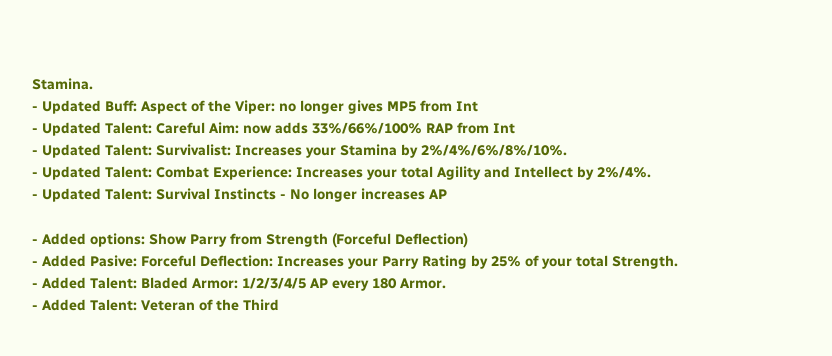Stamina.
- Updated Buff: Aspect of the Viper: no longer gives MP5 from Int
- Updated Talent: Careful Aim: now adds 33%/66%/100% RAP from Int
- Updated Talent: Survivalist: Increases your Stamina by 2%/4%/6%/8%/10%.
- Updated Talent: Combat Experience: Increases your total Agility and Intellect by 2%/4%.
- Updated Talent: Survival Instincts - No longer increases AP

- Added options: Show Parry from Strength (Forceful Deflection)
- Added Pasive: Forceful Deflection: Increases your Parry Rating by 25% of your total Strength.
- Added Talent: Bladed Armor: 1/2/3/4/5 AP every 180 Armor.
- Added Talent: Veteran of the Third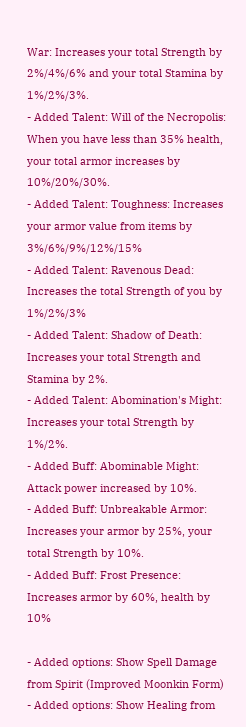War: Increases your total Strength by 2%/4%/6% and your total Stamina by 1%/2%/3%.
- Added Talent: Will of the Necropolis: When you have less than 35% health, your total armor increases by 10%/20%/30%.
- Added Talent: Toughness: Increases your armor value from items by 3%/6%/9%/12%/15%
- Added Talent: Ravenous Dead: Increases the total Strength of you by 1%/2%/3%
- Added Talent: Shadow of Death: Increases your total Strength and Stamina by 2%.
- Added Talent: Abomination's Might: Increases your total Strength by 1%/2%.
- Added Buff: Abominable Might: Attack power increased by 10%.
- Added Buff: Unbreakable Armor: Increases your armor by 25%, your total Strength by 10%.
- Added Buff: Frost Presence: Increases armor by 60%, health by 10%

- Added options: Show Spell Damage from Spirit (Improved Moonkin Form)
- Added options: Show Healing from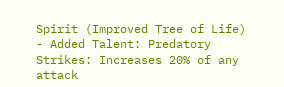Spirit (Improved Tree of Life)
- Added Talent: Predatory Strikes: Increases 20% of any attack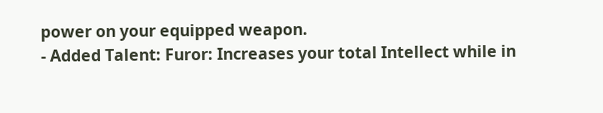power on your equipped weapon.
- Added Talent: Furor: Increases your total Intellect while in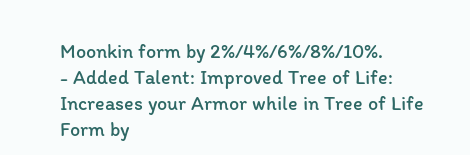Moonkin form by 2%/4%/6%/8%/10%.
- Added Talent: Improved Tree of Life: Increases your Armor while in Tree of Life Form by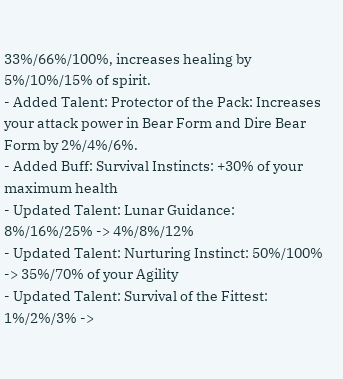33%/66%/100%, increases healing by 5%/10%/15% of spirit.
- Added Talent: Protector of the Pack: Increases your attack power in Bear Form and Dire Bear Form by 2%/4%/6%.
- Added Buff: Survival Instincts: +30% of your maximum health
- Updated Talent: Lunar Guidance: 8%/16%/25% -> 4%/8%/12%
- Updated Talent: Nurturing Instinct: 50%/100% -> 35%/70% of your Agility
- Updated Talent: Survival of the Fittest: 1%/2%/3% ->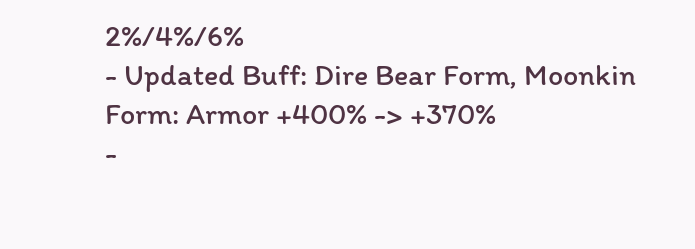2%/4%/6%
- Updated Buff: Dire Bear Form, Moonkin Form: Armor +400% -> +370%
-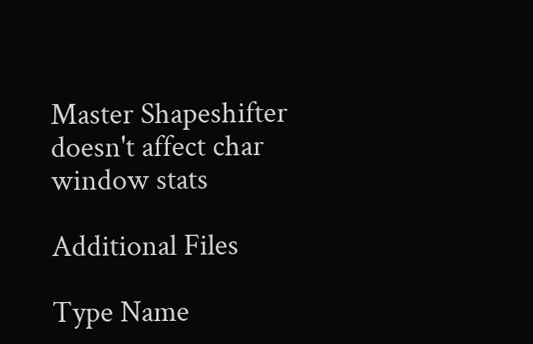Master Shapeshifter doesn't affect char window stats

Additional Files

Type Name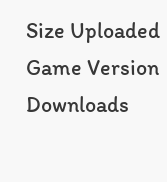Size Uploaded Game Version Downloads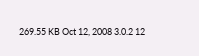269.55 KB Oct 12, 2008 3.0.2 12